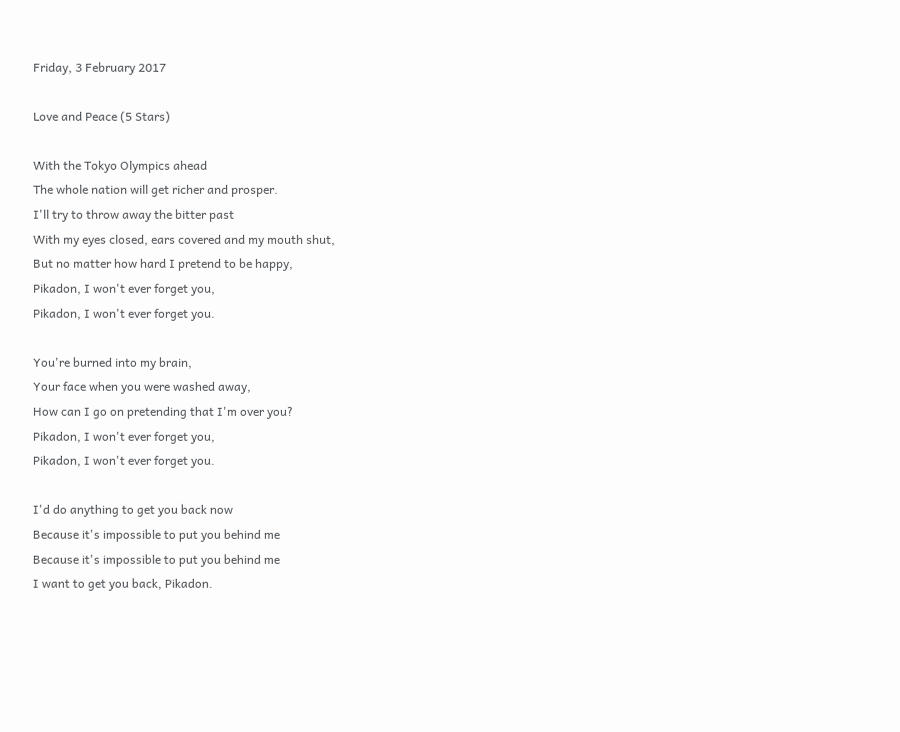Friday, 3 February 2017

Love and Peace (5 Stars)

With the Tokyo Olympics ahead
The whole nation will get richer and prosper.
I'll try to throw away the bitter past
With my eyes closed, ears covered and my mouth shut,
But no matter how hard I pretend to be happy,
Pikadon, I won't ever forget you,
Pikadon, I won't ever forget you.

You're burned into my brain,
Your face when you were washed away,
How can I go on pretending that I'm over you?
Pikadon, I won't ever forget you,
Pikadon, I won't ever forget you.

I'd do anything to get you back now
Because it's impossible to put you behind me
Because it's impossible to put you behind me
I want to get you back, Pikadon.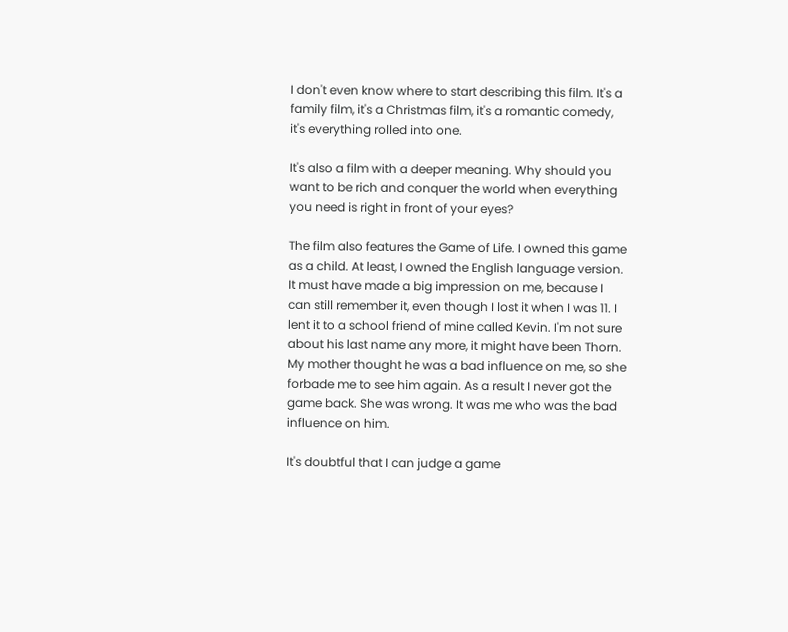I don't even know where to start describing this film. It's a family film, it's a Christmas film, it's a romantic comedy, it's everything rolled into one.

It's also a film with a deeper meaning. Why should you want to be rich and conquer the world when everything you need is right in front of your eyes?

The film also features the Game of Life. I owned this game as a child. At least, I owned the English language version. It must have made a big impression on me, because I can still remember it, even though I lost it when I was 11. I lent it to a school friend of mine called Kevin. I'm not sure about his last name any more, it might have been Thorn. My mother thought he was a bad influence on me, so she forbade me to see him again. As a result I never got the game back. She was wrong. It was me who was the bad influence on him.

It's doubtful that I can judge a game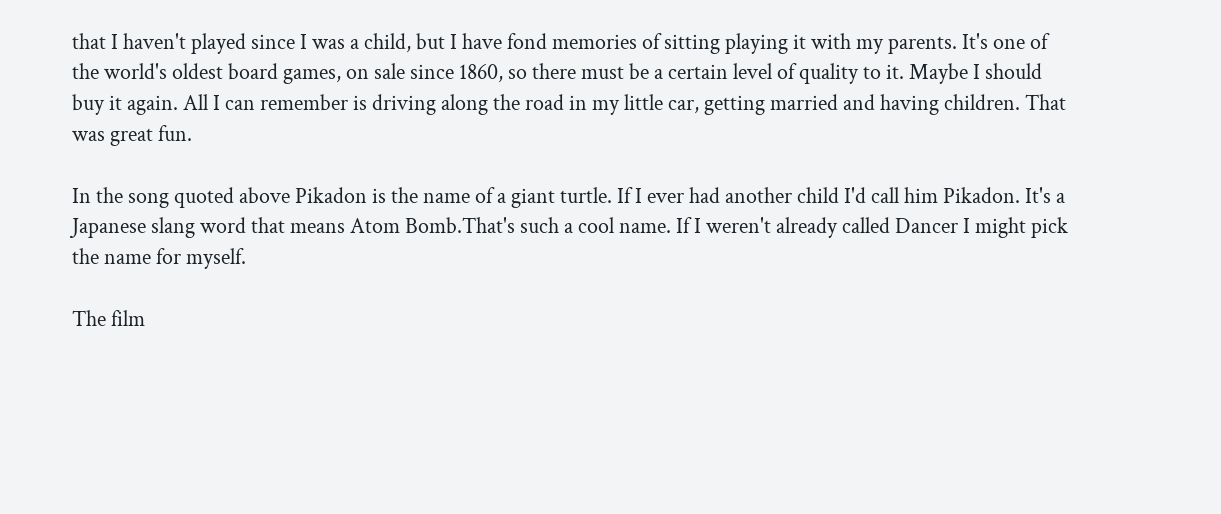that I haven't played since I was a child, but I have fond memories of sitting playing it with my parents. It's one of the world's oldest board games, on sale since 1860, so there must be a certain level of quality to it. Maybe I should buy it again. All I can remember is driving along the road in my little car, getting married and having children. That was great fun.

In the song quoted above Pikadon is the name of a giant turtle. If I ever had another child I'd call him Pikadon. It's a Japanese slang word that means Atom Bomb.That's such a cool name. If I weren't already called Dancer I might pick the name for myself.

The film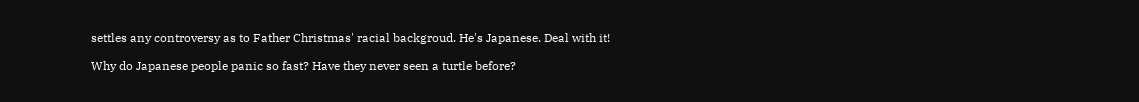settles any controversy as to Father Christmas' racial backgroud. He's Japanese. Deal with it!

Why do Japanese people panic so fast? Have they never seen a turtle before?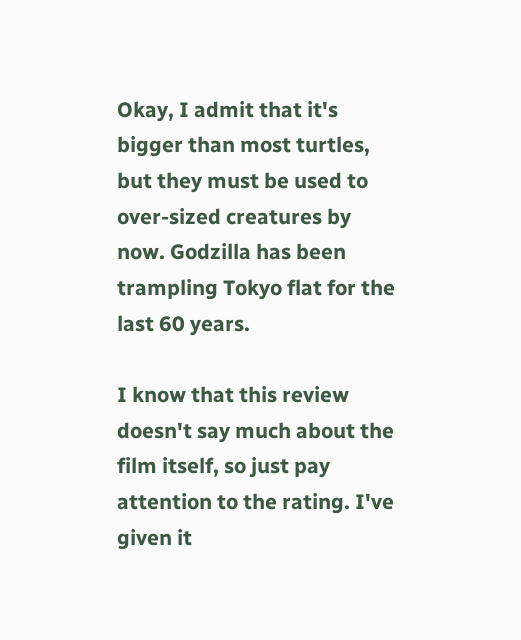Okay, I admit that it's bigger than most turtles, but they must be used to over-sized creatures by now. Godzilla has been trampling Tokyo flat for the last 60 years.

I know that this review doesn't say much about the film itself, so just pay attention to the rating. I've given it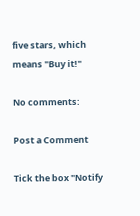five stars, which means "Buy it!"

No comments:

Post a Comment

Tick the box "Notify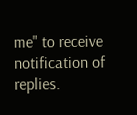me" to receive notification of replies.